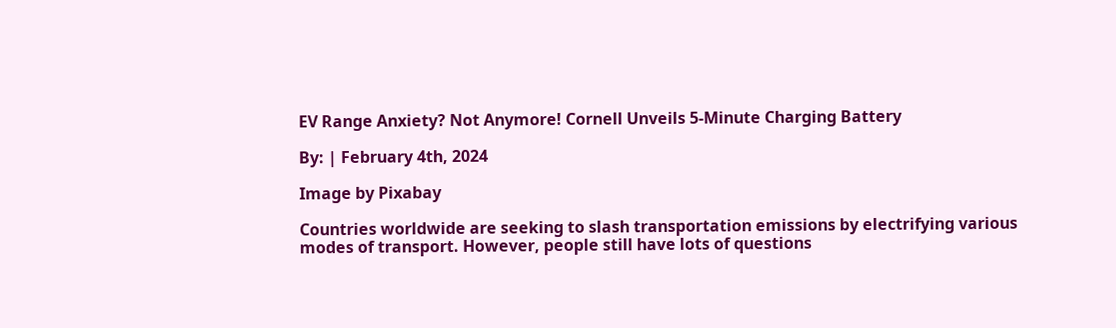EV Range Anxiety? Not Anymore! Cornell Unveils 5-Minute Charging Battery

By: | February 4th, 2024

Image by Pixabay

Countries worldwide are seeking to slash transportation emissions by electrifying various modes of transport. However, people still have lots of questions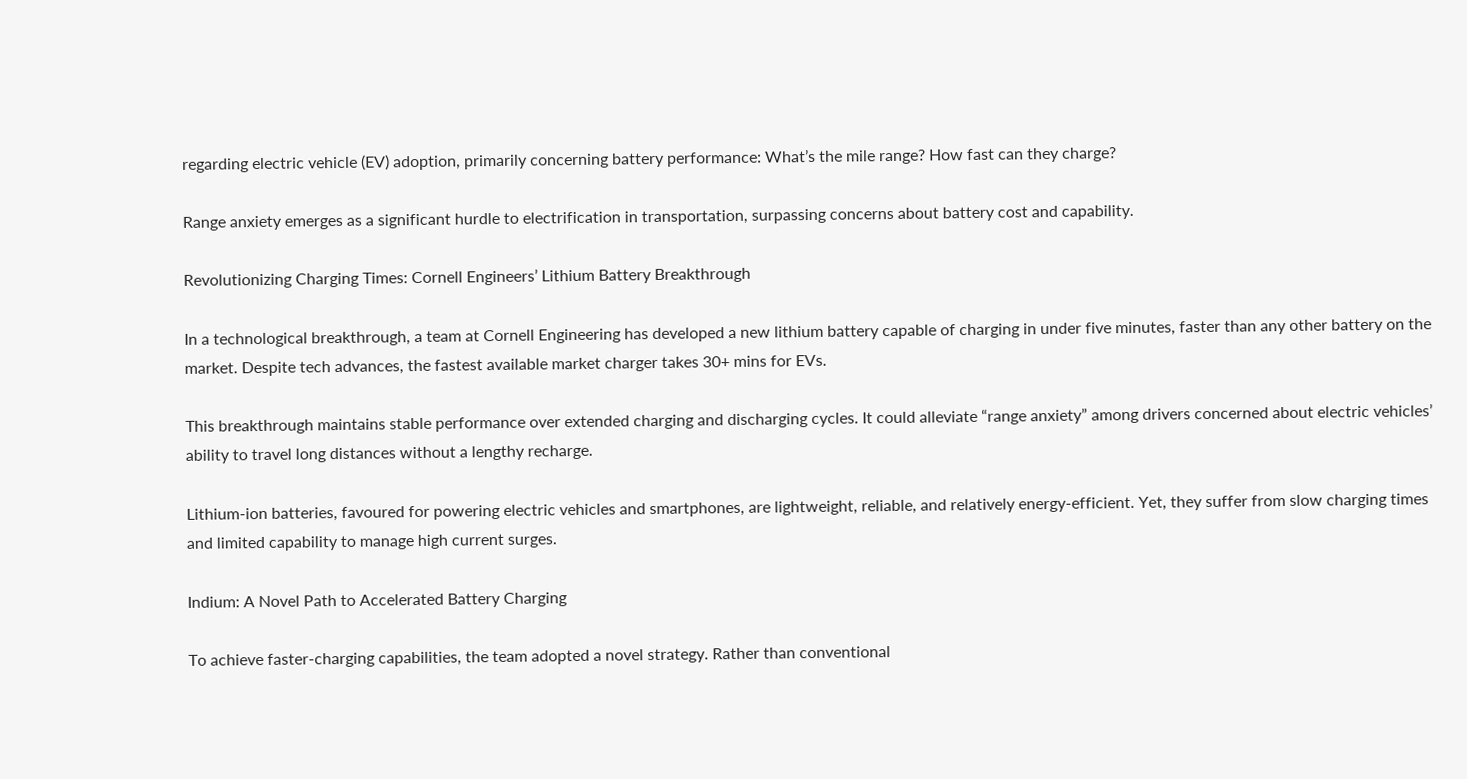regarding electric vehicle (EV) adoption, primarily concerning battery performance: What’s the mile range? How fast can they charge?

Range anxiety emerges as a significant hurdle to electrification in transportation, surpassing concerns about battery cost and capability.

Revolutionizing Charging Times: Cornell Engineers’ Lithium Battery Breakthrough

In a technological breakthrough, a team at Cornell Engineering has developed a new lithium battery capable of charging in under five minutes, faster than any other battery on the market. Despite tech advances, the fastest available market charger takes 30+ mins for EVs.

This breakthrough maintains stable performance over extended charging and discharging cycles. It could alleviate “range anxiety” among drivers concerned about electric vehicles’ ability to travel long distances without a lengthy recharge.

Lithium-ion batteries, favoured for powering electric vehicles and smartphones, are lightweight, reliable, and relatively energy-efficient. Yet, they suffer from slow charging times and limited capability to manage high current surges.

Indium: A Novel Path to Accelerated Battery Charging

To achieve faster-charging capabilities, the team adopted a novel strategy. Rather than conventional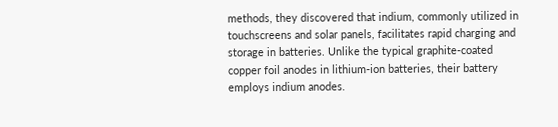methods, they discovered that indium, commonly utilized in touchscreens and solar panels, facilitates rapid charging and storage in batteries. Unlike the typical graphite-coated copper foil anodes in lithium-ion batteries, their battery employs indium anodes.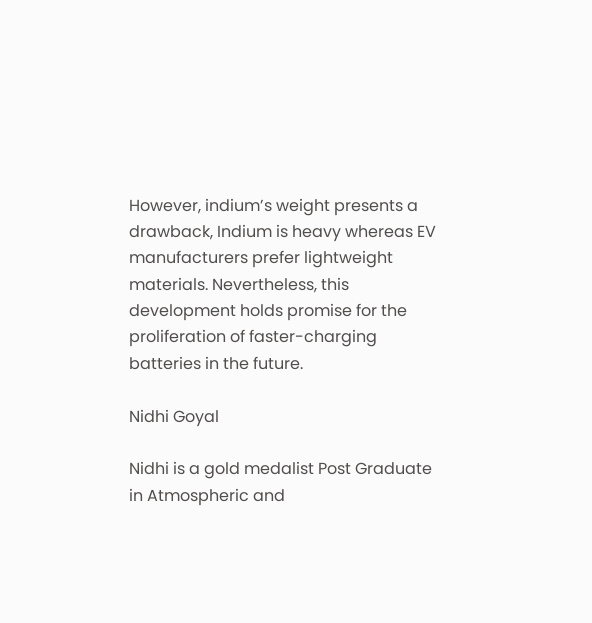However, indium’s weight presents a drawback, Indium is heavy whereas EV manufacturers prefer lightweight materials. Nevertheless, this development holds promise for the proliferation of faster-charging batteries in the future.

Nidhi Goyal

Nidhi is a gold medalist Post Graduate in Atmospheric and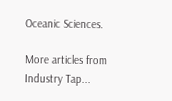Oceanic Sciences.

More articles from Industry Tap...